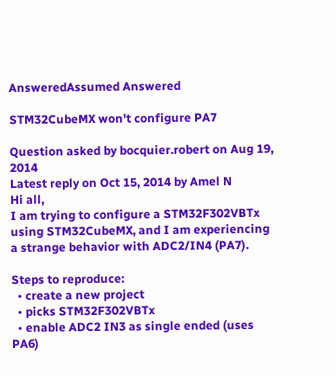AnsweredAssumed Answered

STM32CubeMX won't configure PA7

Question asked by bocquier.robert on Aug 19, 2014
Latest reply on Oct 15, 2014 by Amel N
Hi all,
I am trying to configure a STM32F302VBTx using STM32CubeMX, and I am experiencing a strange behavior with ADC2/IN4 (PA7).

Steps to reproduce:
  • create a new project
  • picks STM32F302VBTx
  • enable ADC2 IN3 as single ended (uses PA6)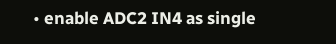• enable ADC2 IN4 as single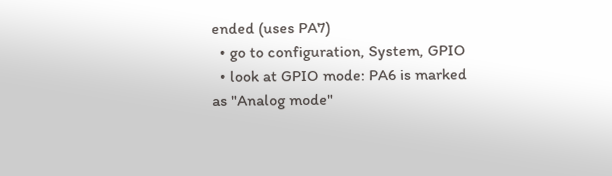ended (uses PA7)
  • go to configuration, System, GPIO
  • look at GPIO mode: PA6 is marked as "Analog mode"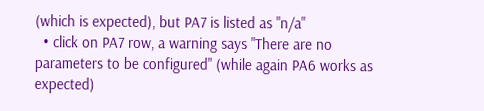(which is expected), but PA7 is listed as "n/a"
  • click on PA7 row, a warning says "There are no parameters to be configured" (while again PA6 works as expected)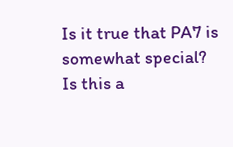Is it true that PA7 is somewhat special?
Is this a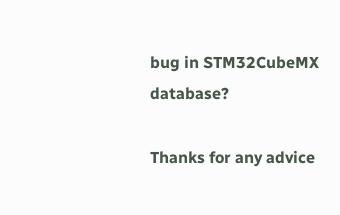bug in STM32CubeMX database?

Thanks for any advice